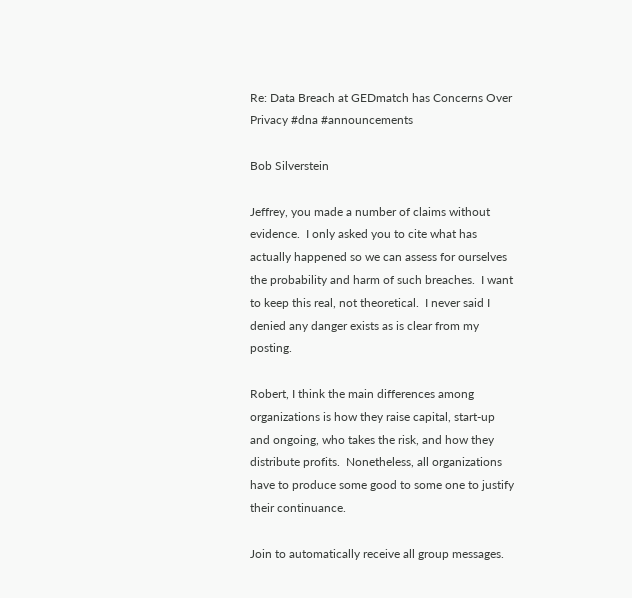Re: Data Breach at GEDmatch has Concerns Over Privacy #dna #announcements

Bob Silverstein

Jeffrey, you made a number of claims without evidence.  I only asked you to cite what has actually happened so we can assess for ourselves the probability and harm of such breaches.  I want to keep this real, not theoretical.  I never said I denied any danger exists as is clear from my posting.

Robert, I think the main differences among organizations is how they raise capital, start-up and ongoing, who takes the risk, and how they distribute profits.  Nonetheless, all organizations have to produce some good to some one to justify their continuance.

Join to automatically receive all group messages.